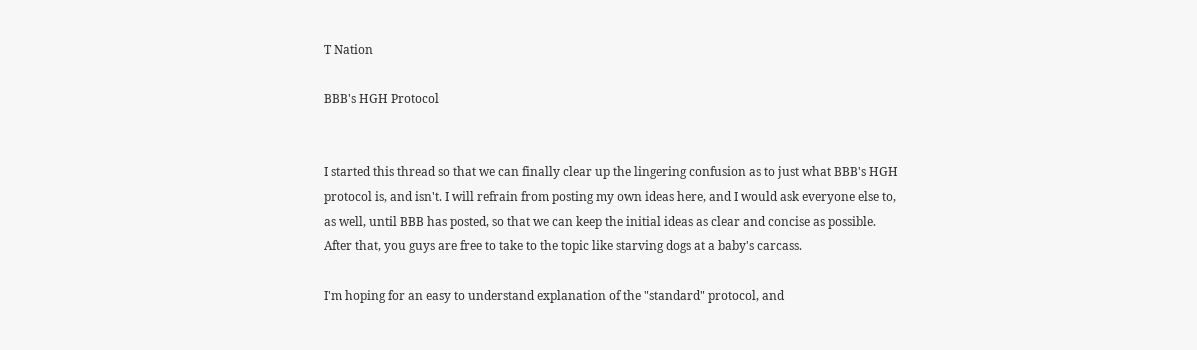T Nation

BBB's HGH Protocol


I started this thread so that we can finally clear up the lingering confusion as to just what BBB's HGH protocol is, and isn't. I will refrain from posting my own ideas here, and I would ask everyone else to, as well, until BBB has posted, so that we can keep the initial ideas as clear and concise as possible. After that, you guys are free to take to the topic like starving dogs at a baby's carcass.

I'm hoping for an easy to understand explanation of the "standard" protocol, and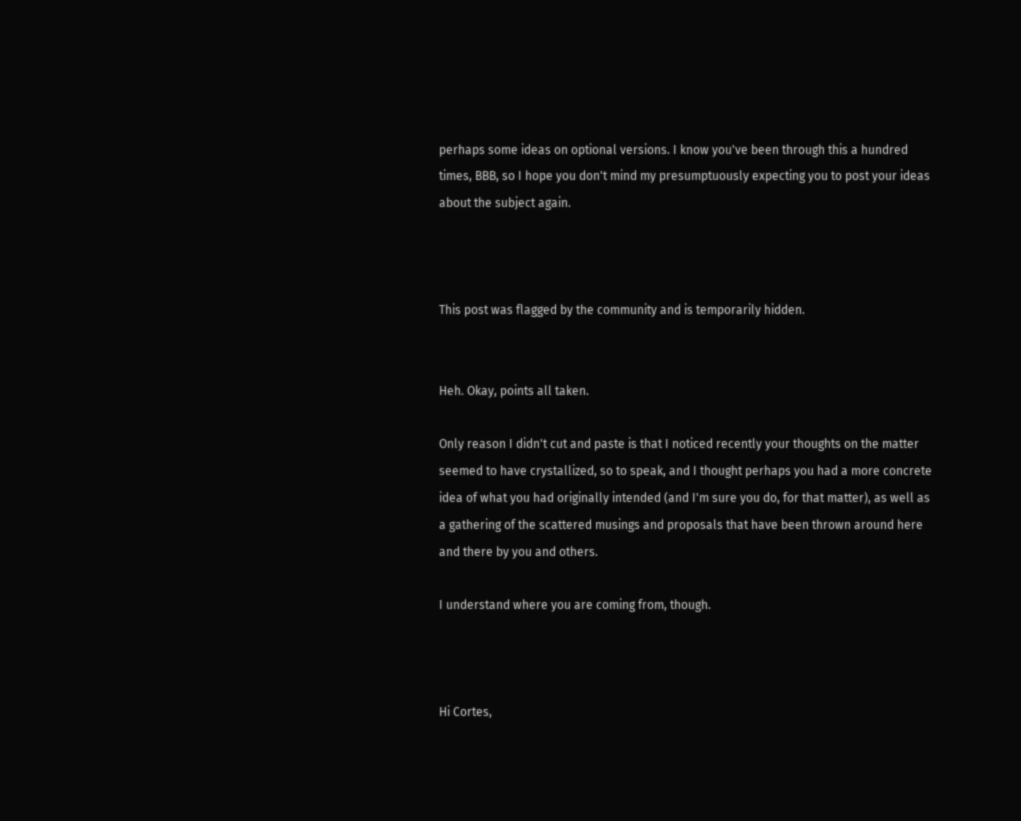perhaps some ideas on optional versions. I know you've been through this a hundred times, BBB, so I hope you don't mind my presumptuously expecting you to post your ideas about the subject again.



This post was flagged by the community and is temporarily hidden.


Heh. Okay, points all taken.

Only reason I didn't cut and paste is that I noticed recently your thoughts on the matter seemed to have crystallized, so to speak, and I thought perhaps you had a more concrete idea of what you had originally intended (and I'm sure you do, for that matter), as well as a gathering of the scattered musings and proposals that have been thrown around here and there by you and others.

I understand where you are coming from, though.



Hi Cortes,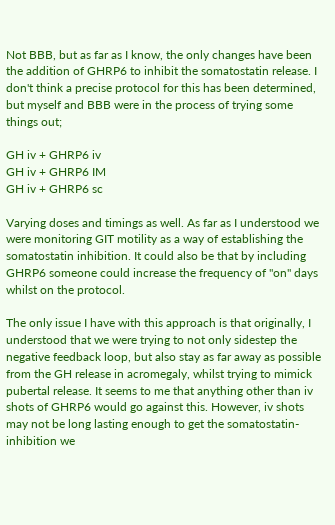Not BBB, but as far as I know, the only changes have been the addition of GHRP6 to inhibit the somatostatin release. I don't think a precise protocol for this has been determined, but myself and BBB were in the process of trying some things out;

GH iv + GHRP6 iv
GH iv + GHRP6 IM
GH iv + GHRP6 sc

Varying doses and timings as well. As far as I understood we were monitoring GIT motility as a way of establishing the somatostatin inhibition. It could also be that by including GHRP6 someone could increase the frequency of "on" days whilst on the protocol.

The only issue I have with this approach is that originally, I understood that we were trying to not only sidestep the negative feedback loop, but also stay as far away as possible from the GH release in acromegaly, whilst trying to mimick pubertal release. It seems to me that anything other than iv shots of GHRP6 would go against this. However, iv shots may not be long lasting enough to get the somatostatin-inhibition we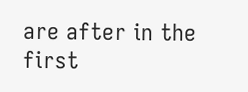are after in the first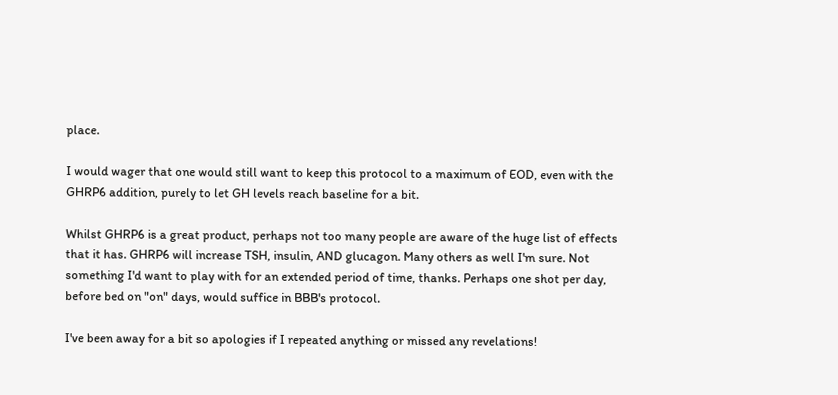place.

I would wager that one would still want to keep this protocol to a maximum of EOD, even with the GHRP6 addition, purely to let GH levels reach baseline for a bit.

Whilst GHRP6 is a great product, perhaps not too many people are aware of the huge list of effects that it has. GHRP6 will increase TSH, insulin, AND glucagon. Many others as well I'm sure. Not something I'd want to play with for an extended period of time, thanks. Perhaps one shot per day, before bed on "on" days, would suffice in BBB's protocol.

I've been away for a bit so apologies if I repeated anything or missed any revelations!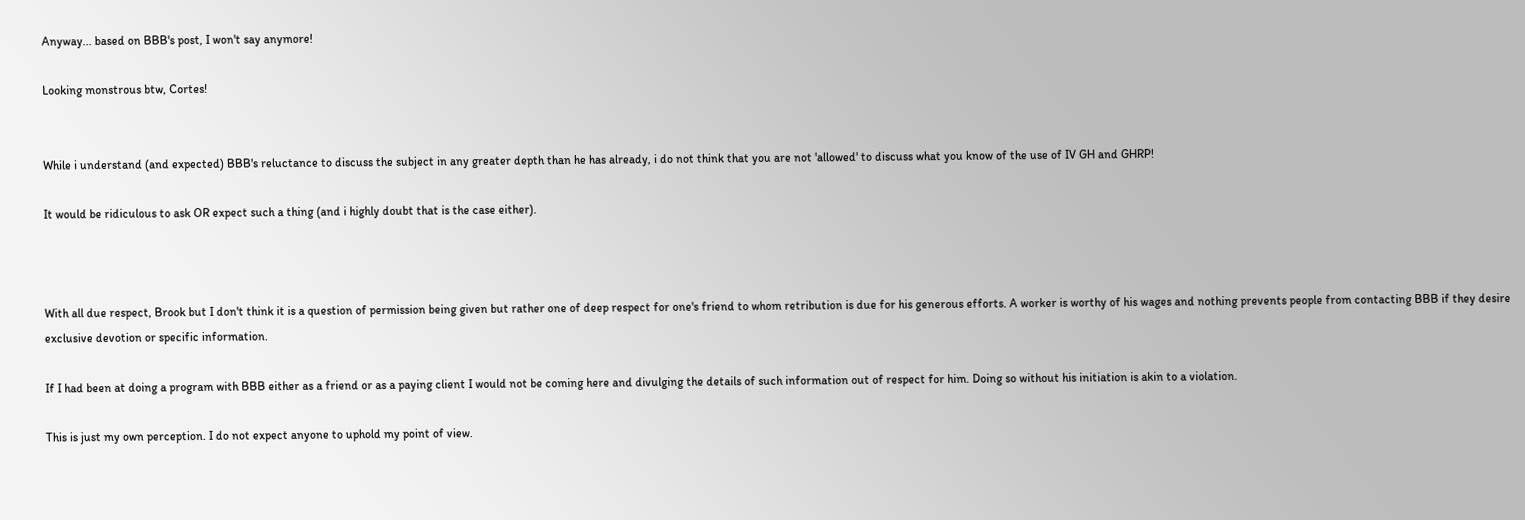Anyway... based on BBB's post, I won't say anymore!

Looking monstrous btw, Cortes!


While i understand (and expected) BBB's reluctance to discuss the subject in any greater depth than he has already, i do not think that you are not 'allowed' to discuss what you know of the use of IV GH and GHRP!

It would be ridiculous to ask OR expect such a thing (and i highly doubt that is the case either).



With all due respect, Brook but I don't think it is a question of permission being given but rather one of deep respect for one's friend to whom retribution is due for his generous efforts. A worker is worthy of his wages and nothing prevents people from contacting BBB if they desire exclusive devotion or specific information.

If I had been at doing a program with BBB either as a friend or as a paying client I would not be coming here and divulging the details of such information out of respect for him. Doing so without his initiation is akin to a violation.

This is just my own perception. I do not expect anyone to uphold my point of view.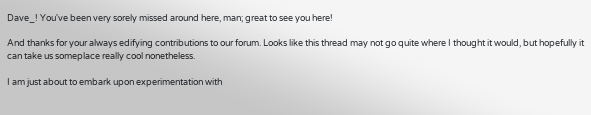Dave_! You've been very sorely missed around here, man; great to see you here!

And thanks for your always edifying contributions to our forum. Looks like this thread may not go quite where I thought it would, but hopefully it can take us someplace really cool nonetheless.

I am just about to embark upon experimentation with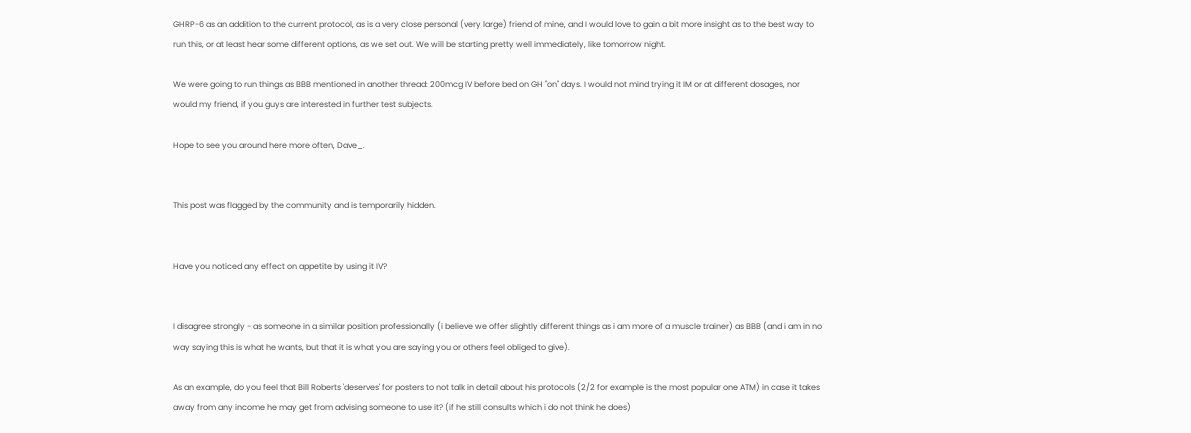GHRP-6 as an addition to the current protocol, as is a very close personal (very large) friend of mine, and I would love to gain a bit more insight as to the best way to run this, or at least hear some different options, as we set out. We will be starting pretty well immediately, like tomorrow night.

We were going to run things as BBB mentioned in another thread: 200mcg IV before bed on GH "on" days. I would not mind trying it IM or at different dosages, nor would my friend, if you guys are interested in further test subjects.

Hope to see you around here more often, Dave_.


This post was flagged by the community and is temporarily hidden.


Have you noticed any effect on appetite by using it IV?


I disagree strongly - as someone in a similar position professionally (i believe we offer slightly different things as i am more of a muscle trainer) as BBB (and i am in no way saying this is what he wants, but that it is what you are saying you or others feel obliged to give).

As an example, do you feel that Bill Roberts 'deserves' for posters to not talk in detail about his protocols (2/2 for example is the most popular one ATM) in case it takes away from any income he may get from advising someone to use it? (if he still consults which i do not think he does)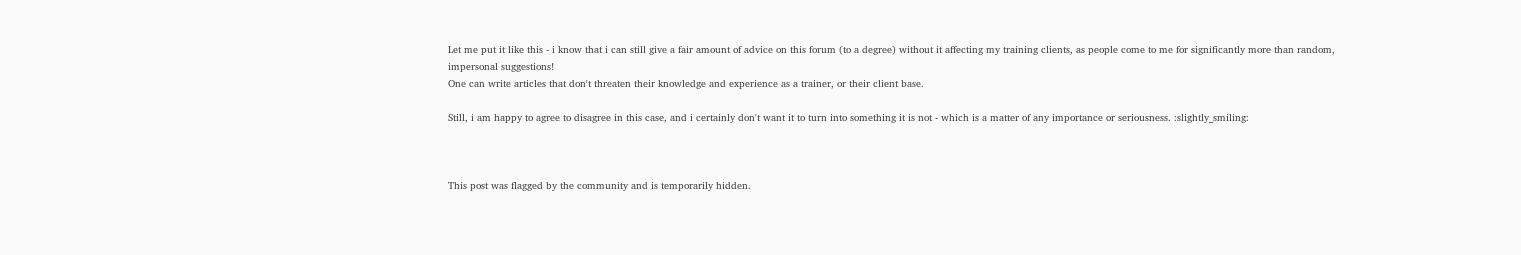Let me put it like this - i know that i can still give a fair amount of advice on this forum (to a degree) without it affecting my training clients, as people come to me for significantly more than random, impersonal suggestions!
One can write articles that don't threaten their knowledge and experience as a trainer, or their client base.

Still, i am happy to agree to disagree in this case, and i certainly don't want it to turn into something it is not - which is a matter of any importance or seriousness. :slightly_smiling:



This post was flagged by the community and is temporarily hidden.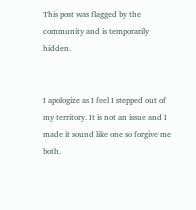This post was flagged by the community and is temporarily hidden.


I apologize as I feel I stepped out of my territory. It is not an issue and I made it sound like one so forgive me both.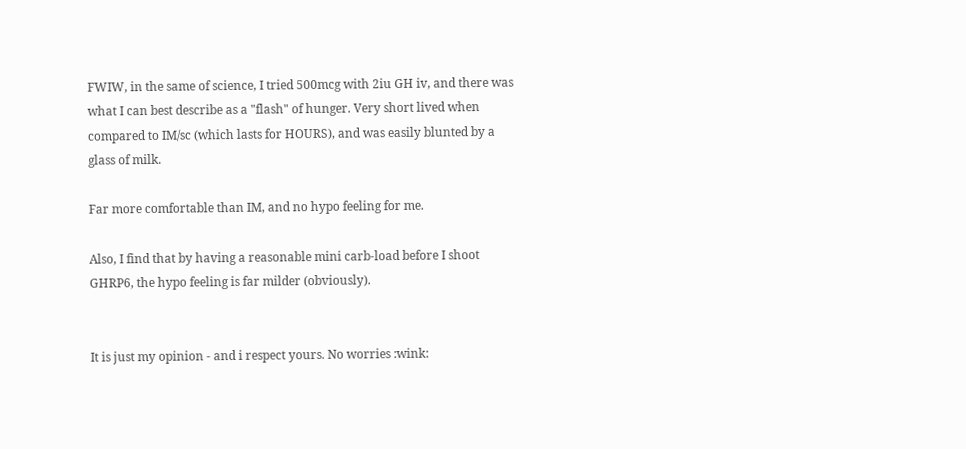FWIW, in the same of science, I tried 500mcg with 2iu GH iv, and there was what I can best describe as a "flash" of hunger. Very short lived when compared to IM/sc (which lasts for HOURS), and was easily blunted by a glass of milk.

Far more comfortable than IM, and no hypo feeling for me.

Also, I find that by having a reasonable mini carb-load before I shoot GHRP6, the hypo feeling is far milder (obviously).


It is just my opinion - and i respect yours. No worries :wink: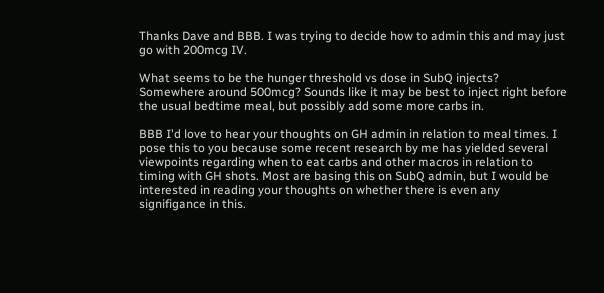Thanks Dave and BBB. I was trying to decide how to admin this and may just go with 200mcg IV.

What seems to be the hunger threshold vs dose in SubQ injects? Somewhere around 500mcg? Sounds like it may be best to inject right before the usual bedtime meal, but possibly add some more carbs in.

BBB I'd love to hear your thoughts on GH admin in relation to meal times. I pose this to you because some recent research by me has yielded several viewpoints regarding when to eat carbs and other macros in relation to timing with GH shots. Most are basing this on SubQ admin, but I would be interested in reading your thoughts on whether there is even any signifigance in this.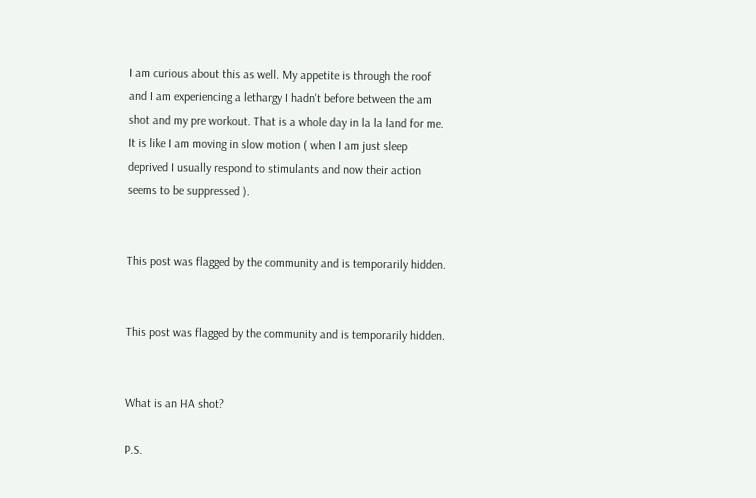I am curious about this as well. My appetite is through the roof and I am experiencing a lethargy I hadn't before between the am shot and my pre workout. That is a whole day in la la land for me. It is like I am moving in slow motion ( when I am just sleep deprived I usually respond to stimulants and now their action seems to be suppressed ).


This post was flagged by the community and is temporarily hidden.


This post was flagged by the community and is temporarily hidden.


What is an HA shot?

P.S.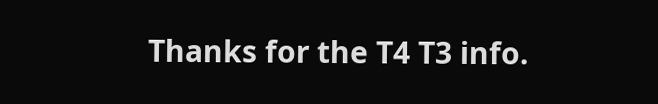Thanks for the T4 T3 info.